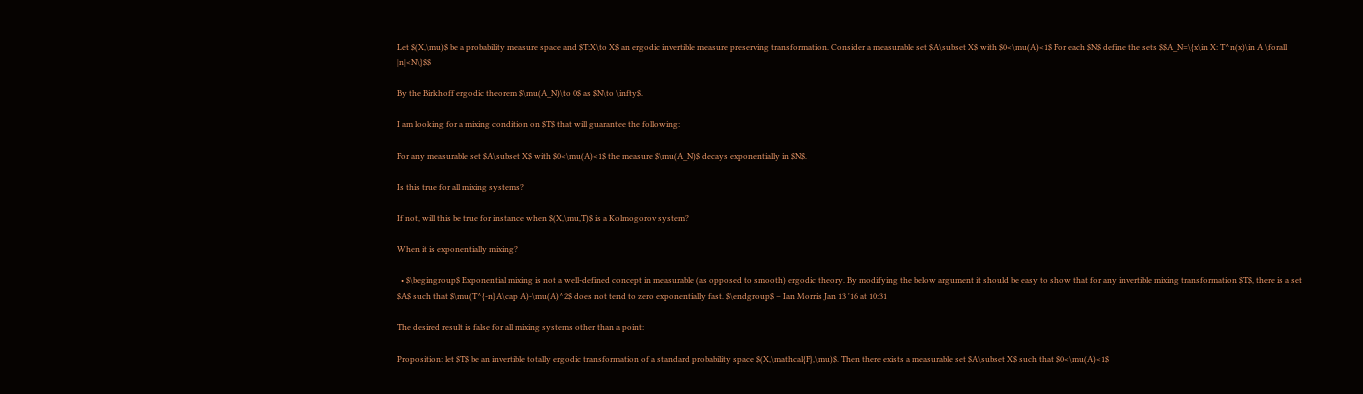Let $(X,\mu)$ be a probability measure space and $T:X\to X$ an ergodic invertible measure preserving transformation. Consider a measurable set $A\subset X$ with $0<\mu(A)<1$ For each $N$ define the sets $$A_N=\{x\in X: T^n(x)\in A \forall |n|<N\}$$

By the Birkhoff ergodic theorem $\mu(A_N)\to 0$ as $N\to \infty$.

I am looking for a mixing condition on $T$ that will guarantee the following:

For any measurable set $A\subset X$ with $0<\mu(A)<1$ the measure $\mu(A_N)$ decays exponentially in $N$.

Is this true for all mixing systems?

If not, will this be true for instance when $(X,\mu,T)$ is a Kolmogorov system?

When it is exponentially mixing?

  • $\begingroup$ Exponential mixing is not a well-defined concept in measurable (as opposed to smooth) ergodic theory. By modifying the below argument it should be easy to show that for any invertible mixing transformation $T$, there is a set $A$ such that $\mu(T^{-n}A\cap A)-\mu(A)^2$ does not tend to zero exponentially fast. $\endgroup$ – Ian Morris Jan 13 '16 at 10:31

The desired result is false for all mixing systems other than a point:

Proposition: let $T$ be an invertible totally ergodic transformation of a standard probability space $(X,\mathcal{F},\mu)$. Then there exists a measurable set $A\subset X$ such that $0<\mu(A)<1$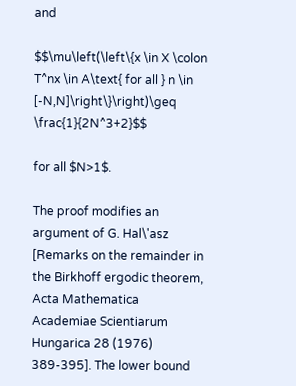and

$$\mu\left(\left\{x \in X \colon T^nx \in A\text{ for all } n \in [-N,N]\right\}\right)\geq \frac{1}{2N^3+2}$$

for all $N>1$.

The proof modifies an argument of G. Hal\'asz [Remarks on the remainder in the Birkhoff ergodic theorem, Acta Mathematica Academiae Scientiarum Hungarica 28 (1976) 389-395]. The lower bound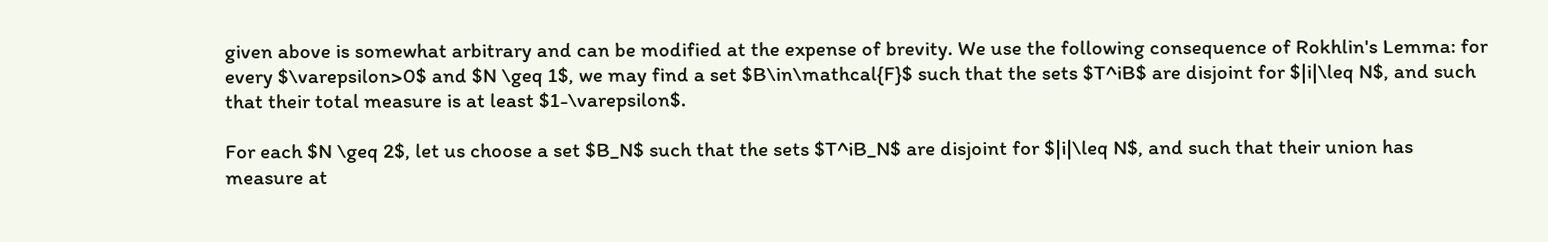given above is somewhat arbitrary and can be modified at the expense of brevity. We use the following consequence of Rokhlin's Lemma: for every $\varepsilon>0$ and $N \geq 1$, we may find a set $B\in\mathcal{F}$ such that the sets $T^iB$ are disjoint for $|i|\leq N$, and such that their total measure is at least $1-\varepsilon$.

For each $N \geq 2$, let us choose a set $B_N$ such that the sets $T^iB_N$ are disjoint for $|i|\leq N$, and such that their union has measure at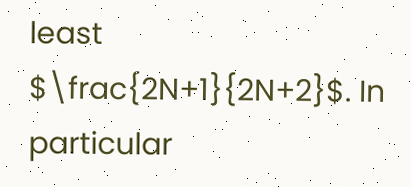least $\frac{2N+1}{2N+2}$. In particular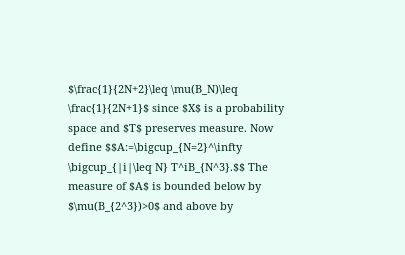$\frac{1}{2N+2}\leq \mu(B_N)\leq \frac{1}{2N+1}$ since $X$ is a probability space and $T$ preserves measure. Now define $$A:=\bigcup_{N=2}^\infty \bigcup_{|i|\leq N} T^iB_{N^3}.$$ The measure of $A$ is bounded below by $\mu(B_{2^3})>0$ and above by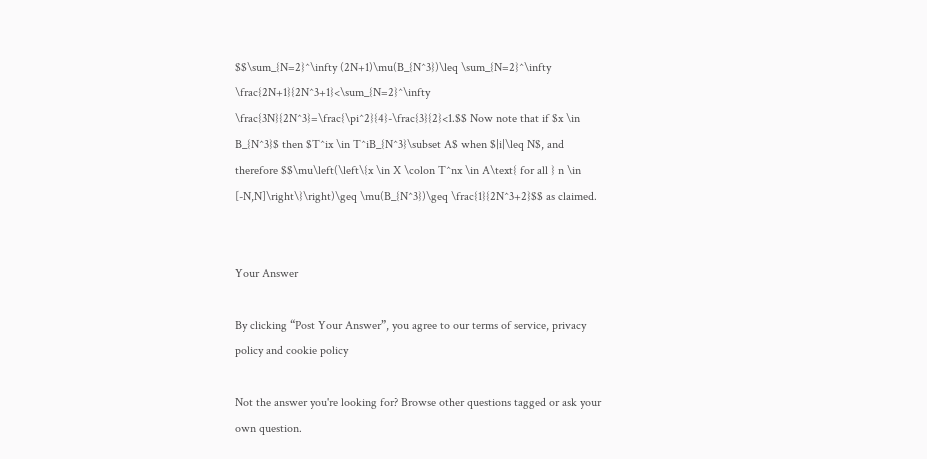$$\sum_{N=2}^\infty (2N+1)\mu(B_{N^3})\leq \sum_{N=2}^\infty \frac{2N+1}{2N^3+1}<\sum_{N=2}^\infty \frac{3N}{2N^3}=\frac{\pi^2}{4}-\frac{3}{2}<1.$$ Now note that if $x \in B_{N^3}$ then $T^ix \in T^iB_{N^3}\subset A$ when $|i|\leq N$, and therefore $$\mu\left(\left\{x \in X \colon T^nx \in A\text{ for all } n \in [-N,N]\right\}\right)\geq \mu(B_{N^3})\geq \frac{1}{2N^3+2}$$ as claimed.


Your Answer

By clicking “Post Your Answer”, you agree to our terms of service, privacy policy and cookie policy

Not the answer you're looking for? Browse other questions tagged or ask your own question.